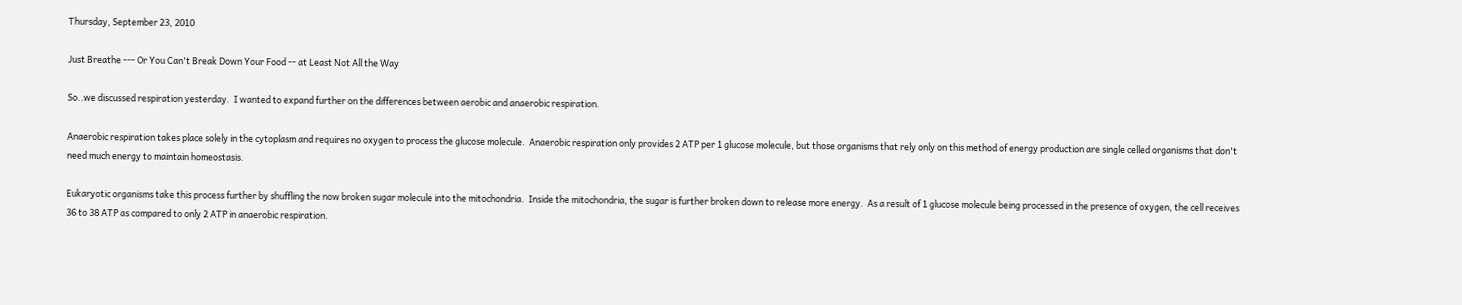Thursday, September 23, 2010

Just Breathe --- Or You Can't Break Down Your Food -- at Least Not All the Way

So..we discussed respiration yesterday.  I wanted to expand further on the differences between aerobic and anaerobic respiration.

Anaerobic respiration takes place solely in the cytoplasm and requires no oxygen to process the glucose molecule.  Anaerobic respiration only provides 2 ATP per 1 glucose molecule, but those organisms that rely only on this method of energy production are single celled organisms that don't need much energy to maintain homeostasis.

Eukaryotic organisms take this process further by shuffling the now broken sugar molecule into the mitochondria.  Inside the mitochondria, the sugar is further broken down to release more energy.  As a result of 1 glucose molecule being processed in the presence of oxygen, the cell receives 36 to 38 ATP as compared to only 2 ATP in anaerobic respiration.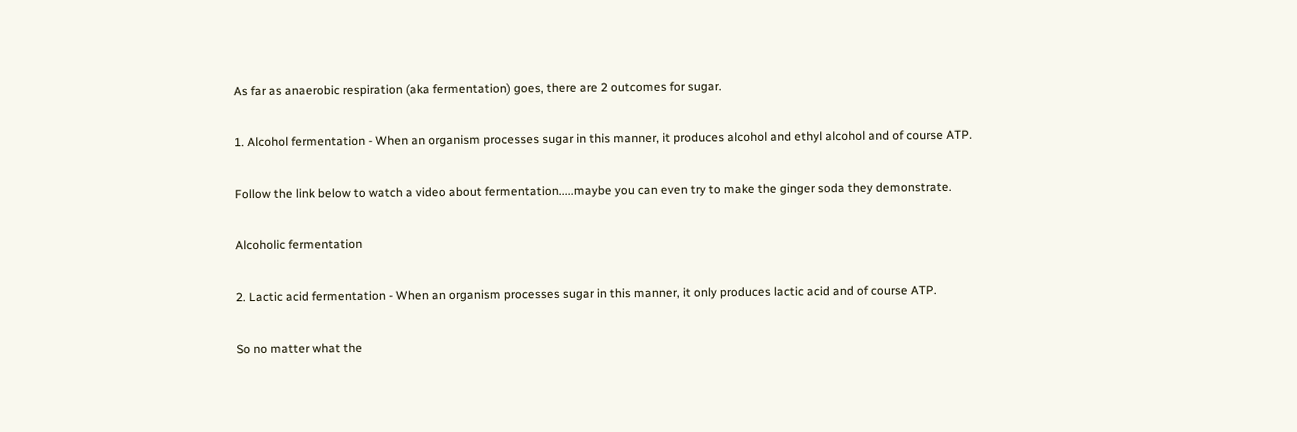As far as anaerobic respiration (aka fermentation) goes, there are 2 outcomes for sugar.

1. Alcohol fermentation - When an organism processes sugar in this manner, it produces alcohol and ethyl alcohol and of course ATP.

Follow the link below to watch a video about fermentation.....maybe you can even try to make the ginger soda they demonstrate.

Alcoholic fermentation

2. Lactic acid fermentation - When an organism processes sugar in this manner, it only produces lactic acid and of course ATP.

So no matter what the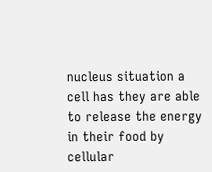nucleus situation a cell has they are able to release the energy in their food by cellular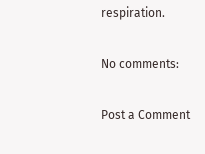respiration.

No comments:

Post a Comment